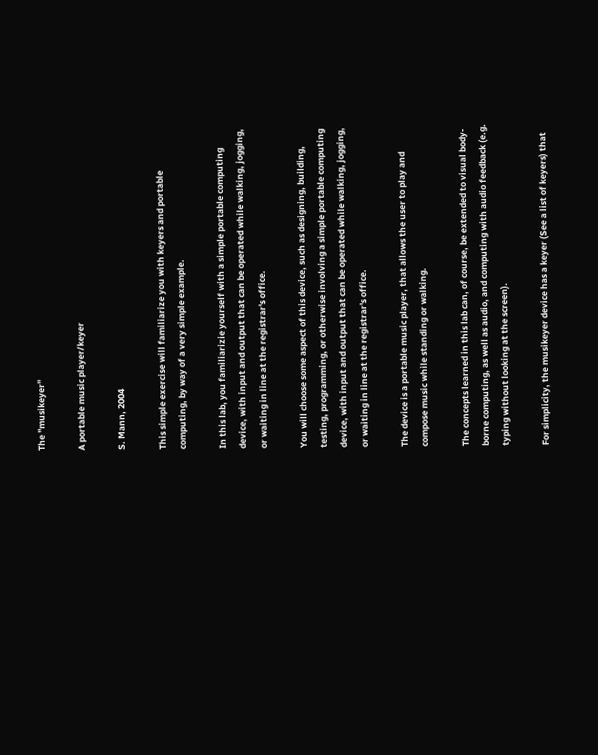The "musikeyer"

A portable music player/keyer

S. Mann, 2004

This simple exercise will familiarize you with keyers and portable computing, by way of a very simple example.

In this lab, you familiarizie yourself with a simple portable computing device, with input and output that can be operated while walking, jogging, or waiting in line at the registrar's office.

You will choose some aspect of this device, such as designing, building, testing, programming, or otherwise involving a simple portable computing device, with input and output that can be operated while walking, jogging, or waiting in line at the registrar's office.

The device is a portable music player, that allows the user to play and compose music while standing or walking.

The concepts learned in this lab can, of course, be extended to visual body-borne computing, as well as audio, and computing with audio feedback (e.g. typing without looking at the screen).

For simplicity, the musikeyer device has a keyer (See a list of keyers) that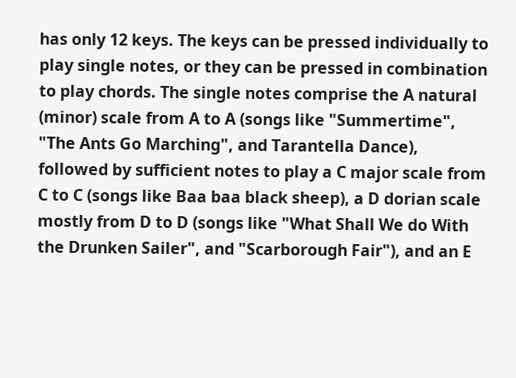has only 12 keys. The keys can be pressed individually to play single notes, or they can be pressed in combination to play chords. The single notes comprise the A natural (minor) scale from A to A (songs like "Summertime", "The Ants Go Marching", and Tarantella Dance), followed by sufficient notes to play a C major scale from C to C (songs like Baa baa black sheep), a D dorian scale mostly from D to D (songs like "What Shall We do With the Drunken Sailer", and "Scarborough Fair"), and an E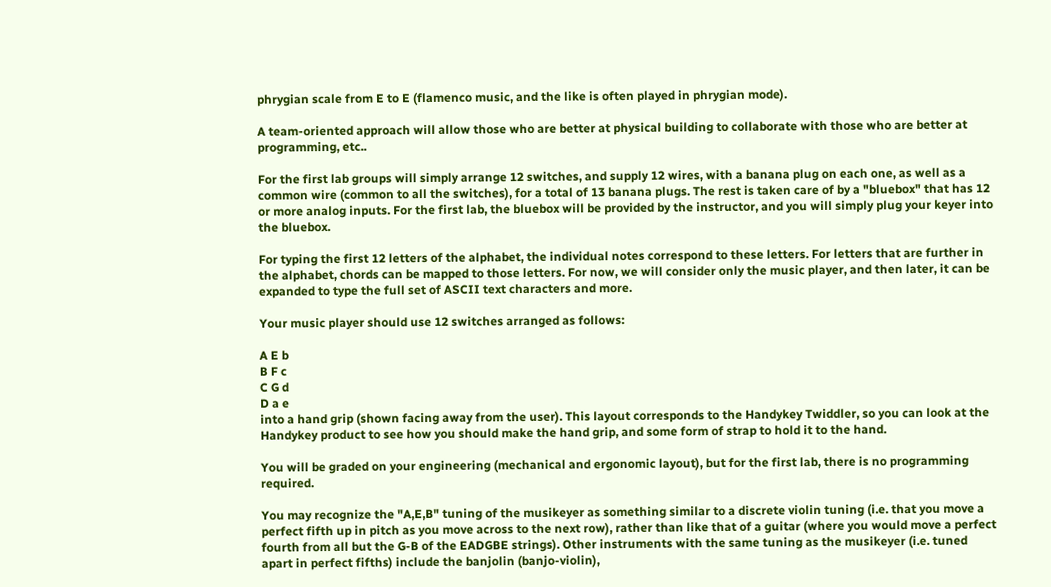phrygian scale from E to E (flamenco music, and the like is often played in phrygian mode).

A team-oriented approach will allow those who are better at physical building to collaborate with those who are better at programming, etc..

For the first lab groups will simply arrange 12 switches, and supply 12 wires, with a banana plug on each one, as well as a common wire (common to all the switches), for a total of 13 banana plugs. The rest is taken care of by a "bluebox" that has 12 or more analog inputs. For the first lab, the bluebox will be provided by the instructor, and you will simply plug your keyer into the bluebox.

For typing the first 12 letters of the alphabet, the individual notes correspond to these letters. For letters that are further in the alphabet, chords can be mapped to those letters. For now, we will consider only the music player, and then later, it can be expanded to type the full set of ASCII text characters and more.

Your music player should use 12 switches arranged as follows:

A E b
B F c
C G d
D a e
into a hand grip (shown facing away from the user). This layout corresponds to the Handykey Twiddler, so you can look at the Handykey product to see how you should make the hand grip, and some form of strap to hold it to the hand.

You will be graded on your engineering (mechanical and ergonomic layout), but for the first lab, there is no programming required.

You may recognize the "A,E,B" tuning of the musikeyer as something similar to a discrete violin tuning (i.e. that you move a perfect fifth up in pitch as you move across to the next row), rather than like that of a guitar (where you would move a perfect fourth from all but the G-B of the EADGBE strings). Other instruments with the same tuning as the musikeyer (i.e. tuned apart in perfect fifths) include the banjolin (banjo-violin),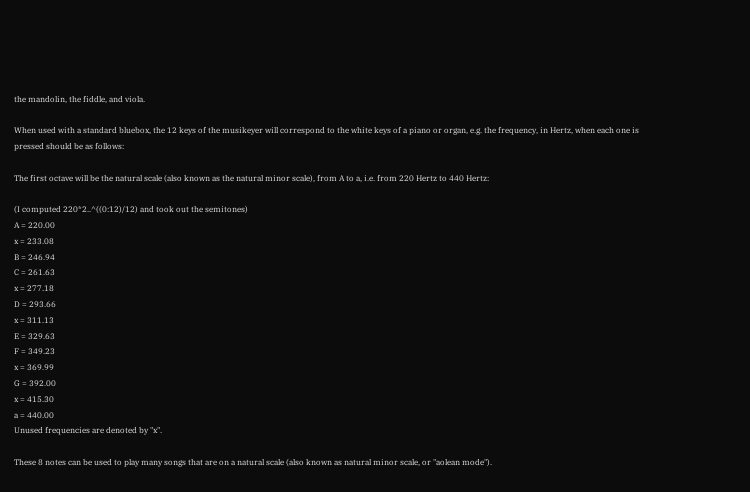the mandolin, the fiddle, and viola.

When used with a standard bluebox, the 12 keys of the musikeyer will correspond to the white keys of a piano or organ, e.g. the frequency, in Hertz, when each one is pressed should be as follows:

The first octave will be the natural scale (also known as the natural minor scale), from A to a, i.e. from 220 Hertz to 440 Hertz:

(I computed 220*2..^((0:12)/12) and took out the semitones)
A = 220.00
x = 233.08
B = 246.94
C = 261.63
x = 277.18
D = 293.66
x = 311.13
E = 329.63
F = 349.23
x = 369.99
G = 392.00
x = 415.30
a = 440.00
Unused frequencies are denoted by "x".

These 8 notes can be used to play many songs that are on a natural scale (also known as natural minor scale, or "aolean mode").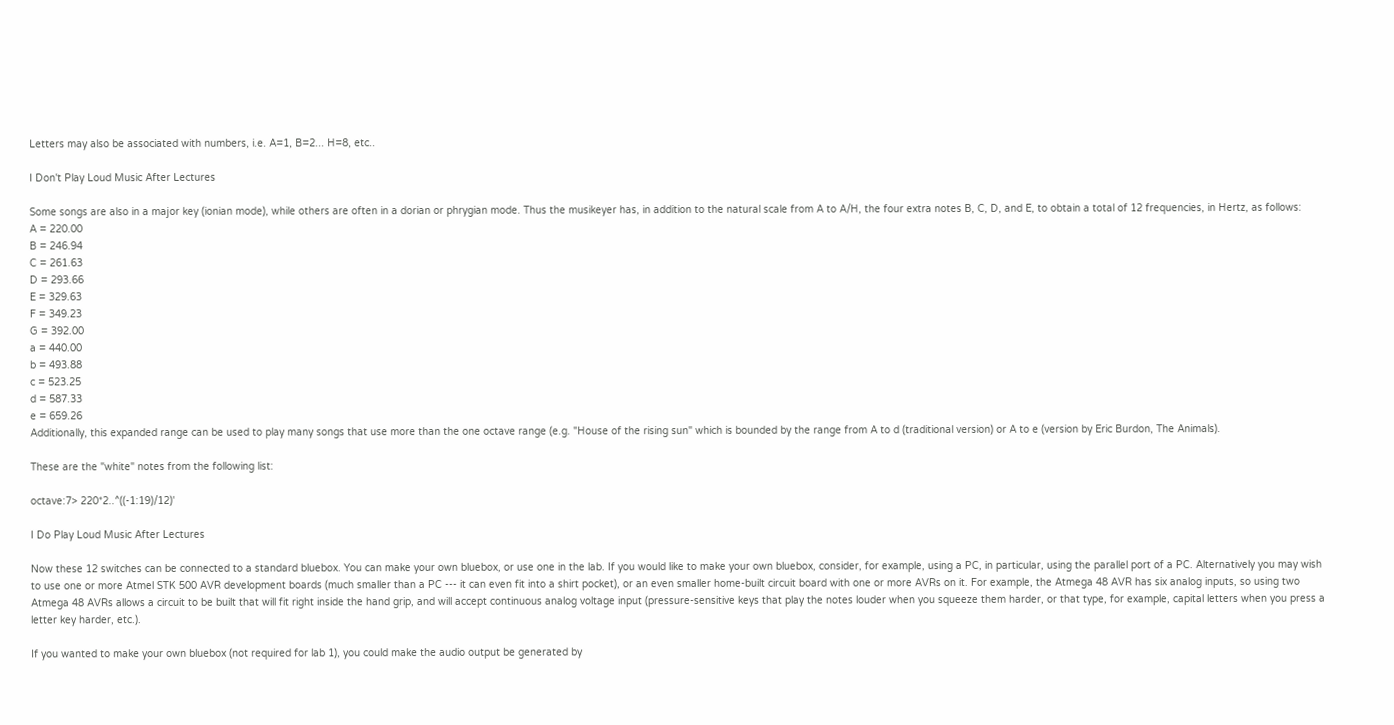Letters may also be associated with numbers, i.e. A=1, B=2... H=8, etc..

I Don't Play Loud Music After Lectures

Some songs are also in a major key (ionian mode), while others are often in a dorian or phrygian mode. Thus the musikeyer has, in addition to the natural scale from A to A/H, the four extra notes B, C, D, and E, to obtain a total of 12 frequencies, in Hertz, as follows:
A = 220.00
B = 246.94
C = 261.63
D = 293.66
E = 329.63
F = 349.23
G = 392.00
a = 440.00
b = 493.88
c = 523.25
d = 587.33
e = 659.26
Additionally, this expanded range can be used to play many songs that use more than the one octave range (e.g. "House of the rising sun" which is bounded by the range from A to d (traditional version) or A to e (version by Eric Burdon, The Animals).

These are the "white" notes from the following list:

octave:7> 220*2..^((-1:19)/12)'

I Do Play Loud Music After Lectures

Now these 12 switches can be connected to a standard bluebox. You can make your own bluebox, or use one in the lab. If you would like to make your own bluebox, consider, for example, using a PC, in particular, using the parallel port of a PC. Alternatively you may wish to use one or more Atmel STK 500 AVR development boards (much smaller than a PC --- it can even fit into a shirt pocket), or an even smaller home-built circuit board with one or more AVRs on it. For example, the Atmega 48 AVR has six analog inputs, so using two Atmega 48 AVRs allows a circuit to be built that will fit right inside the hand grip, and will accept continuous analog voltage input (pressure-sensitive keys that play the notes louder when you squeeze them harder, or that type, for example, capital letters when you press a letter key harder, etc.).

If you wanted to make your own bluebox (not required for lab 1), you could make the audio output be generated by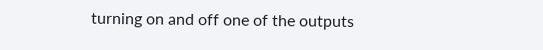turning on and off one of the outputs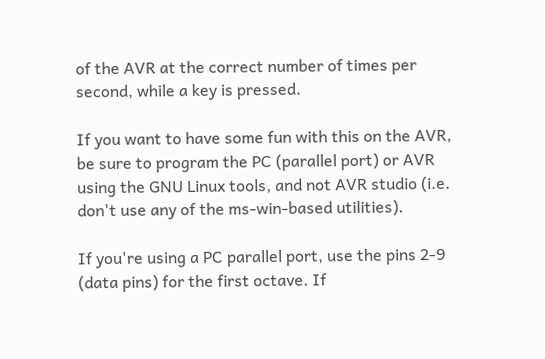of the AVR at the correct number of times per second, while a key is pressed.

If you want to have some fun with this on the AVR, be sure to program the PC (parallel port) or AVR using the GNU Linux tools, and not AVR studio (i.e. don't use any of the ms-win-based utilities).

If you're using a PC parallel port, use the pins 2-9 (data pins) for the first octave. If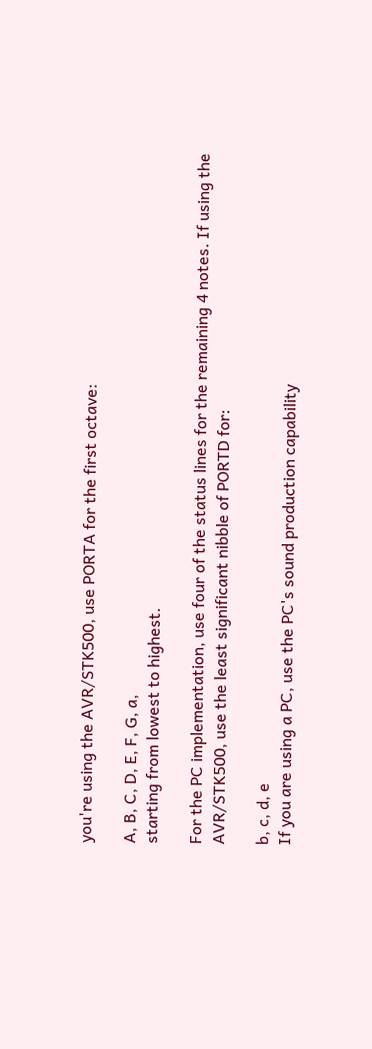you're using the AVR/STK500, use PORTA for the first octave:

A, B, C, D, E, F, G, a,
starting from lowest to highest.

For the PC implementation, use four of the status lines for the remaining 4 notes. If using the AVR/STK500, use the least significant nibble of PORTD for:

b, c, d, e
If you are using a PC, use the PC's sound production capability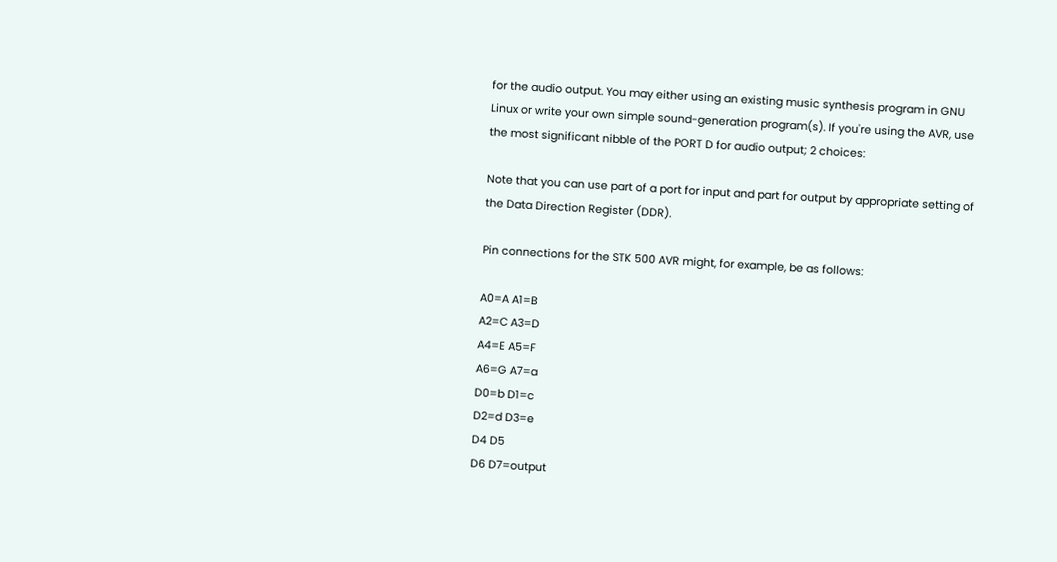for the audio output. You may either using an existing music synthesis program in GNU Linux or write your own simple sound-generation program(s). If you're using the AVR, use the most significant nibble of the PORT D for audio output; 2 choices:

Note that you can use part of a port for input and part for output by appropriate setting of the Data Direction Register (DDR).

Pin connections for the STK 500 AVR might, for example, be as follows:

A0=A A1=B
A2=C A3=D
A4=E A5=F
A6=G A7=a
D0=b D1=c
D2=d D3=e
D4 D5
D6 D7=output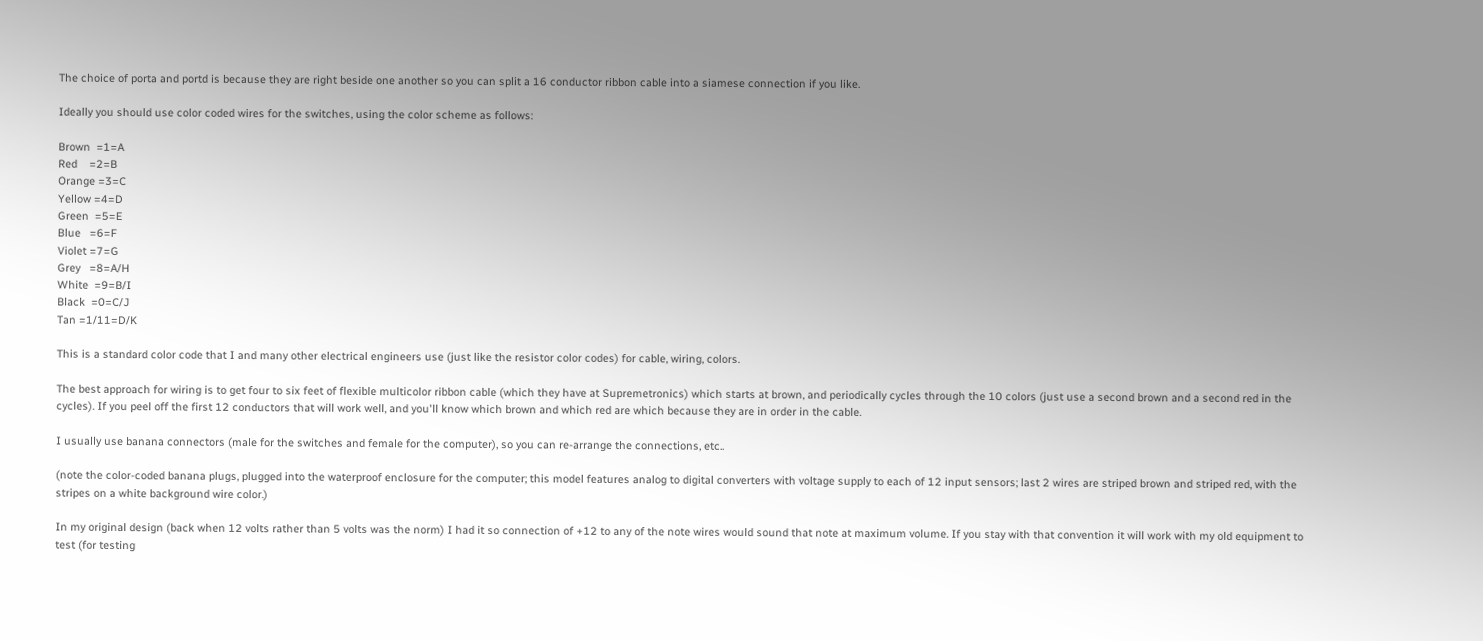The choice of porta and portd is because they are right beside one another so you can split a 16 conductor ribbon cable into a siamese connection if you like.

Ideally you should use color coded wires for the switches, using the color scheme as follows:

Brown  =1=A
Red    =2=B
Orange =3=C
Yellow =4=D
Green  =5=E
Blue   =6=F
Violet =7=G
Grey   =8=A/H
White  =9=B/I
Black  =0=C/J
Tan =1/11=D/K

This is a standard color code that I and many other electrical engineers use (just like the resistor color codes) for cable, wiring, colors.

The best approach for wiring is to get four to six feet of flexible multicolor ribbon cable (which they have at Supremetronics) which starts at brown, and periodically cycles through the 10 colors (just use a second brown and a second red in the cycles). If you peel off the first 12 conductors that will work well, and you'll know which brown and which red are which because they are in order in the cable.

I usually use banana connectors (male for the switches and female for the computer), so you can re-arrange the connections, etc..

(note the color-coded banana plugs, plugged into the waterproof enclosure for the computer; this model features analog to digital converters with voltage supply to each of 12 input sensors; last 2 wires are striped brown and striped red, with the stripes on a white background wire color.)

In my original design (back when 12 volts rather than 5 volts was the norm) I had it so connection of +12 to any of the note wires would sound that note at maximum volume. If you stay with that convention it will work with my old equipment to test (for testing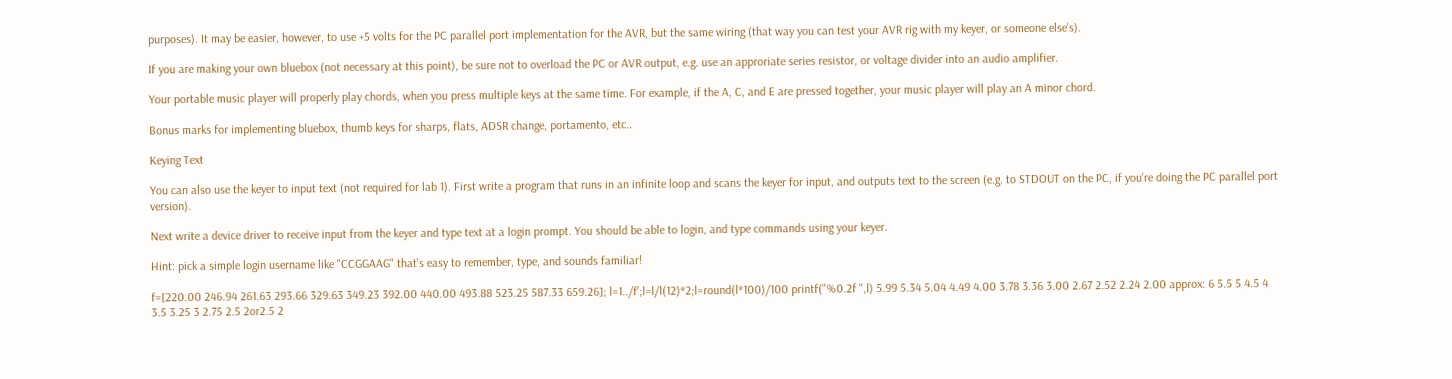purposes). It may be easier, however, to use +5 volts for the PC parallel port implementation for the AVR, but the same wiring (that way you can test your AVR rig with my keyer, or someone else's).

If you are making your own bluebox (not necessary at this point), be sure not to overload the PC or AVR output, e.g. use an approriate series resistor, or voltage divider into an audio amplifier.

Your portable music player will properly play chords, when you press multiple keys at the same time. For example, if the A, C, and E are pressed together, your music player will play an A minor chord.

Bonus marks for implementing bluebox, thumb keys for sharps, flats, ADSR change, portamento, etc..

Keying Text

You can also use the keyer to input text (not required for lab 1). First write a program that runs in an infinite loop and scans the keyer for input, and outputs text to the screen (e.g. to STDOUT on the PC, if you're doing the PC parallel port version).

Next write a device driver to receive input from the keyer and type text at a login prompt. You should be able to login, and type commands using your keyer.

Hint: pick a simple login username like "CCGGAAG" that's easy to remember, type, and sounds familiar!

f=[220.00 246.94 261.63 293.66 329.63 349.23 392.00 440.00 493.88 523.25 587.33 659.26]; l=1../f';l=l/l(12)*2;l=round(l*100)/100 printf("%0.2f ",l) 5.99 5.34 5.04 4.49 4.00 3.78 3.36 3.00 2.67 2.52 2.24 2.00 approx: 6 5.5 5 4.5 4 3.5 3.25 3 2.75 2.5 2or2.5 2